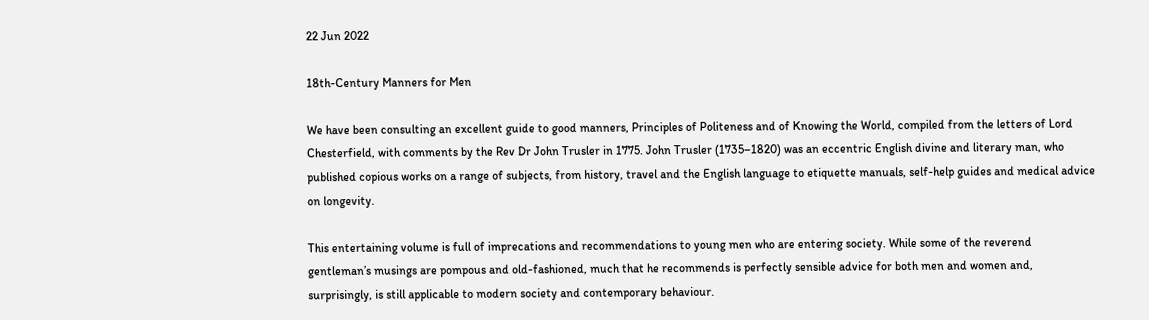22 Jun 2022

18th-Century Manners for Men

We have been consulting an excellent guide to good manners, Principles of Politeness and of Knowing the World, compiled from the letters of Lord Chesterfield, with comments by the Rev Dr John Trusler in 1775. John Trusler (1735–1820) was an eccentric English divine and literary man, who published copious works on a range of subjects, from history, travel and the English language to etiquette manuals, self-help guides and medical advice on longevity.

This entertaining volume is full of imprecations and recommendations to young men who are entering society. While some of the reverend gentleman’s musings are pompous and old-fashioned, much that he recommends is perfectly sensible advice for both men and women and, surprisingly, is still applicable to modern society and contemporary behaviour.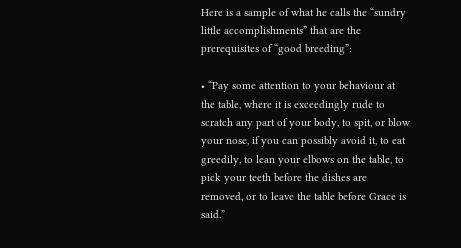Here is a sample of what he calls the “sundry little accomplishments” that are the prerequisites of “good breeding”:

• “Pay some attention to your behaviour at the table, where it is exceedingly rude to scratch any part of your body, to spit, or blow your nose, if you can possibly avoid it, to eat greedily, to lean your elbows on the table, to pick your teeth before the dishes are removed, or to leave the table before Grace is said.”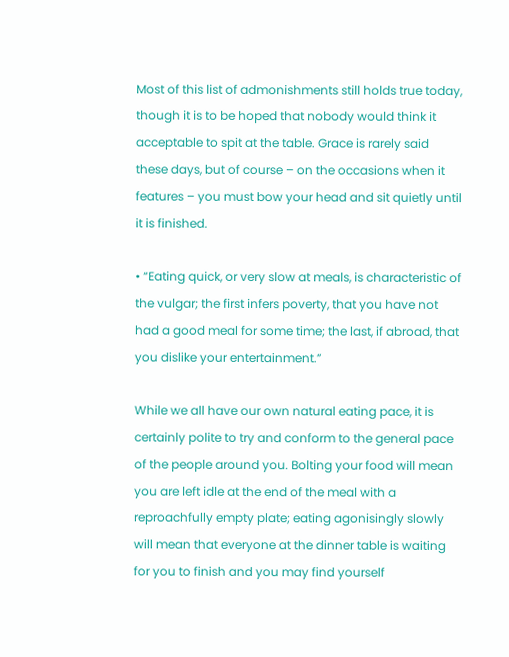Most of this list of admonishments still holds true today, though it is to be hoped that nobody would think it acceptable to spit at the table. Grace is rarely said these days, but of course – on the occasions when it features – you must bow your head and sit quietly until it is finished.

• “Eating quick, or very slow at meals, is characteristic of the vulgar; the first infers poverty, that you have not had a good meal for some time; the last, if abroad, that you dislike your entertainment.”

While we all have our own natural eating pace, it is certainly polite to try and conform to the general pace of the people around you. Bolting your food will mean you are left idle at the end of the meal with a reproachfully empty plate; eating agonisingly slowly will mean that everyone at the dinner table is waiting for you to finish and you may find yourself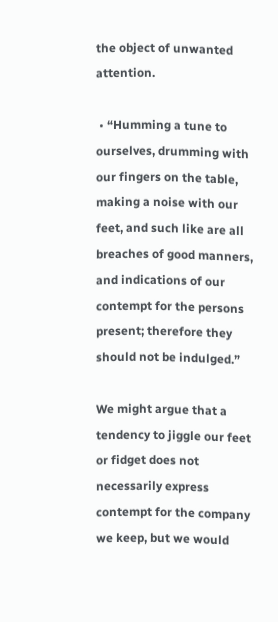the object of unwanted attention.

 • “Humming a tune to ourselves, drumming with our fingers on the table, making a noise with our feet, and such like are all breaches of good manners, and indications of our contempt for the persons present; therefore they should not be indulged.”

We might argue that a tendency to jiggle our feet or fidget does not necessarily express contempt for the company we keep, but we would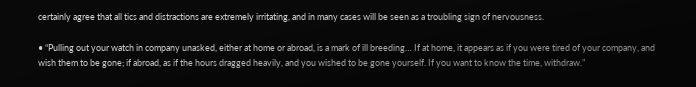certainly agree that all tics and distractions are extremely irritating, and in many cases will be seen as a troubling sign of nervousness.

• “Pulling out your watch in company unasked, either at home or abroad, is a mark of ill breeding… If at home, it appears as if you were tired of your company, and wish them to be gone; if abroad, as if the hours dragged heavily, and you wished to be gone yourself. If you want to know the time, withdraw.”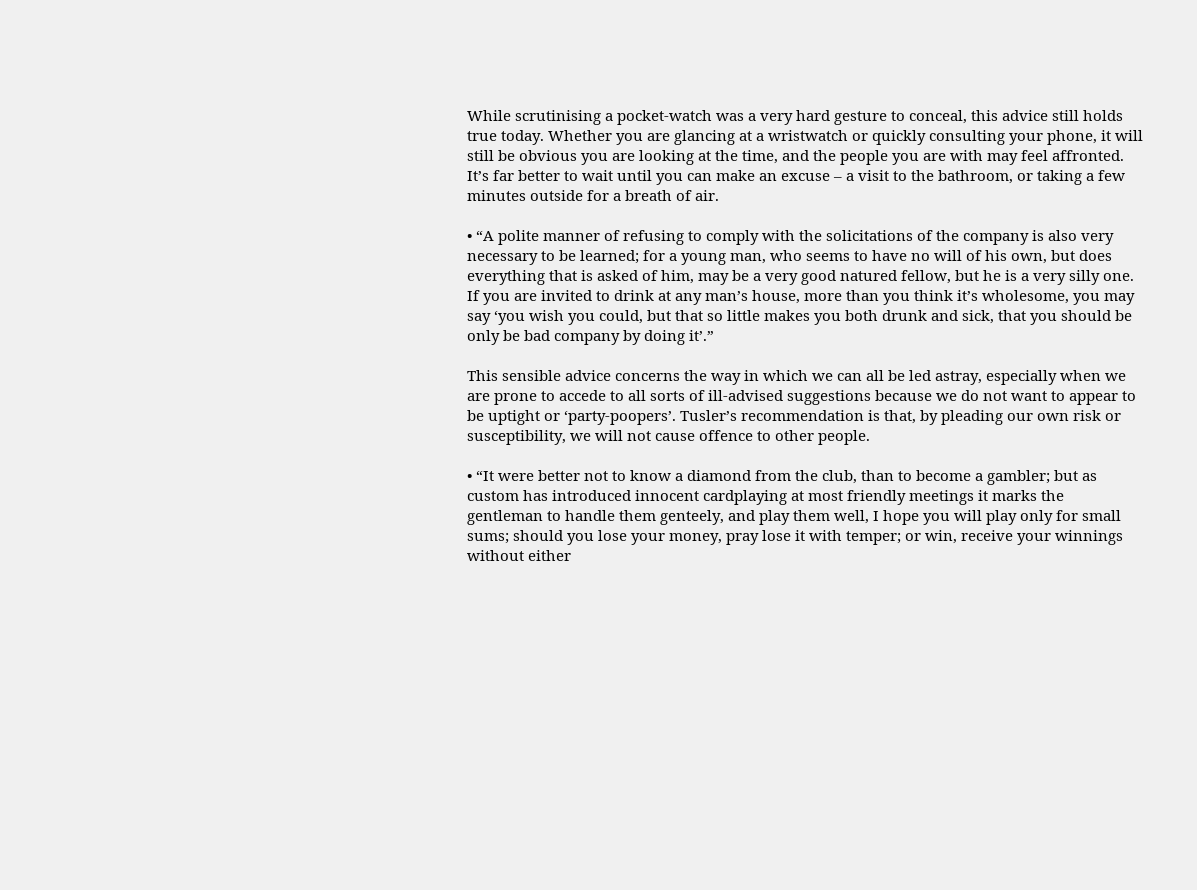While scrutinising a pocket-watch was a very hard gesture to conceal, this advice still holds true today. Whether you are glancing at a wristwatch or quickly consulting your phone, it will still be obvious you are looking at the time, and the people you are with may feel affronted. It’s far better to wait until you can make an excuse – a visit to the bathroom, or taking a few minutes outside for a breath of air.

• “A polite manner of refusing to comply with the solicitations of the company is also very necessary to be learned; for a young man, who seems to have no will of his own, but does everything that is asked of him, may be a very good natured fellow, but he is a very silly one. If you are invited to drink at any man’s house, more than you think it’s wholesome, you may say ‘you wish you could, but that so little makes you both drunk and sick, that you should be only be bad company by doing it’.”

This sensible advice concerns the way in which we can all be led astray, especially when we are prone to accede to all sorts of ill-advised suggestions because we do not want to appear to be uptight or ‘party-poopers’. Tusler’s recommendation is that, by pleading our own risk or susceptibility, we will not cause offence to other people.

• “It were better not to know a diamond from the club, than to become a gambler; but as custom has introduced innocent cardplaying at most friendly meetings it marks the gentleman to handle them genteely, and play them well, I hope you will play only for small sums; should you lose your money, pray lose it with temper; or win, receive your winnings without either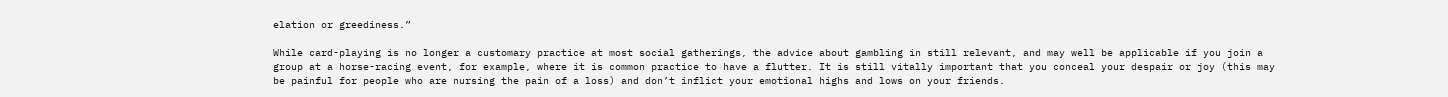elation or greediness.”

While card-playing is no longer a customary practice at most social gatherings, the advice about gambling in still relevant, and may well be applicable if you join a group at a horse-racing event, for example, where it is common practice to have a flutter. It is still vitally important that you conceal your despair or joy (this may be painful for people who are nursing the pain of a loss) and don’t inflict your emotional highs and lows on your friends.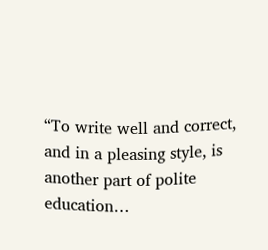“To write well and correct, and in a pleasing style, is another part of polite education…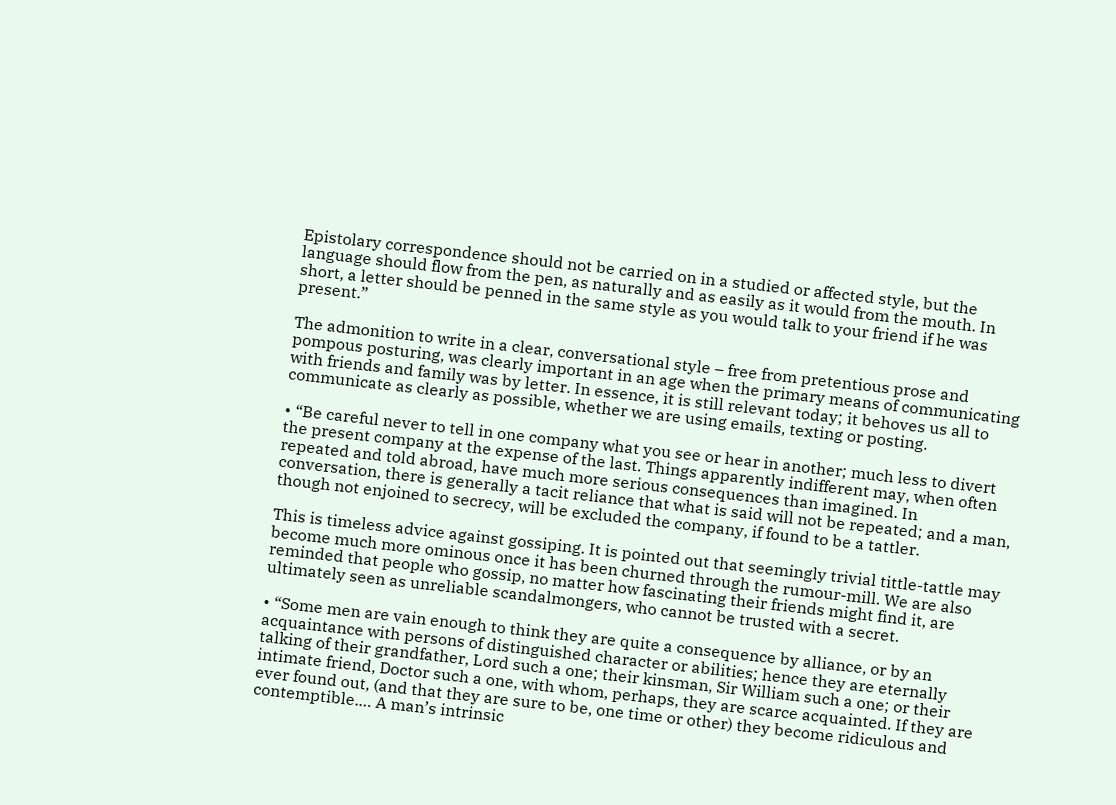Epistolary correspondence should not be carried on in a studied or affected style, but the language should flow from the pen, as naturally and as easily as it would from the mouth. In short, a letter should be penned in the same style as you would talk to your friend if he was present.”

The admonition to write in a clear, conversational style – free from pretentious prose and pompous posturing, was clearly important in an age when the primary means of communicating with friends and family was by letter. In essence, it is still relevant today; it behoves us all to communicate as clearly as possible, whether we are using emails, texting or posting.

• “Be careful never to tell in one company what you see or hear in another; much less to divert the present company at the expense of the last. Things apparently indifferent may, when often repeated and told abroad, have much more serious consequences than imagined. In conversation, there is generally a tacit reliance that what is said will not be repeated; and a man, though not enjoined to secrecy, will be excluded the company, if found to be a tattler.

This is timeless advice against gossiping. It is pointed out that seemingly trivial tittle-tattle may become much more ominous once it has been churned through the rumour-mill. We are also reminded that people who gossip, no matter how fascinating their friends might find it, are ultimately seen as unreliable scandalmongers, who cannot be trusted with a secret.

• “Some men are vain enough to think they are quite a consequence by alliance, or by an acquaintance with persons of distinguished character or abilities; hence they are eternally talking of their grandfather, Lord such a one; their kinsman, Sir William such a one; or their intimate friend, Doctor such a one, with whom, perhaps, they are scarce acquainted. If they are ever found out, (and that they are sure to be, one time or other) they become ridiculous and contemptible.… A man’s intrinsic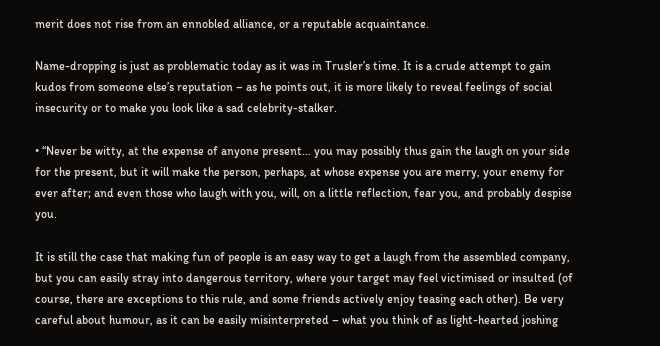merit does not rise from an ennobled alliance, or a reputable acquaintance.

Name-dropping is just as problematic today as it was in Trusler’s time. It is a crude attempt to gain kudos from someone else’s reputation – as he points out, it is more likely to reveal feelings of social insecurity or to make you look like a sad celebrity-stalker.

• “Never be witty, at the expense of anyone present… you may possibly thus gain the laugh on your side for the present, but it will make the person, perhaps, at whose expense you are merry, your enemy for ever after; and even those who laugh with you, will, on a little reflection, fear you, and probably despise you.

It is still the case that making fun of people is an easy way to get a laugh from the assembled company, but you can easily stray into dangerous territory, where your target may feel victimised or insulted (of course, there are exceptions to this rule, and some friends actively enjoy teasing each other). Be very careful about humour, as it can be easily misinterpreted – what you think of as light-hearted joshing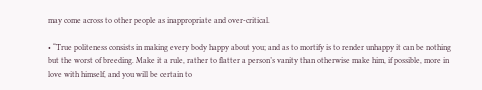may come across to other people as inappropriate and over-critical.

• “True politeness consists in making every body happy about you; and as to mortify is to render unhappy it can be nothing but the worst of breeding. Make it a rule, rather to flatter a person’s vanity than otherwise make him, if possible, more in love with himself, and you will be certain to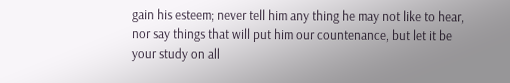gain his esteem; never tell him any thing he may not like to hear, nor say things that will put him our countenance, but let it be your study on all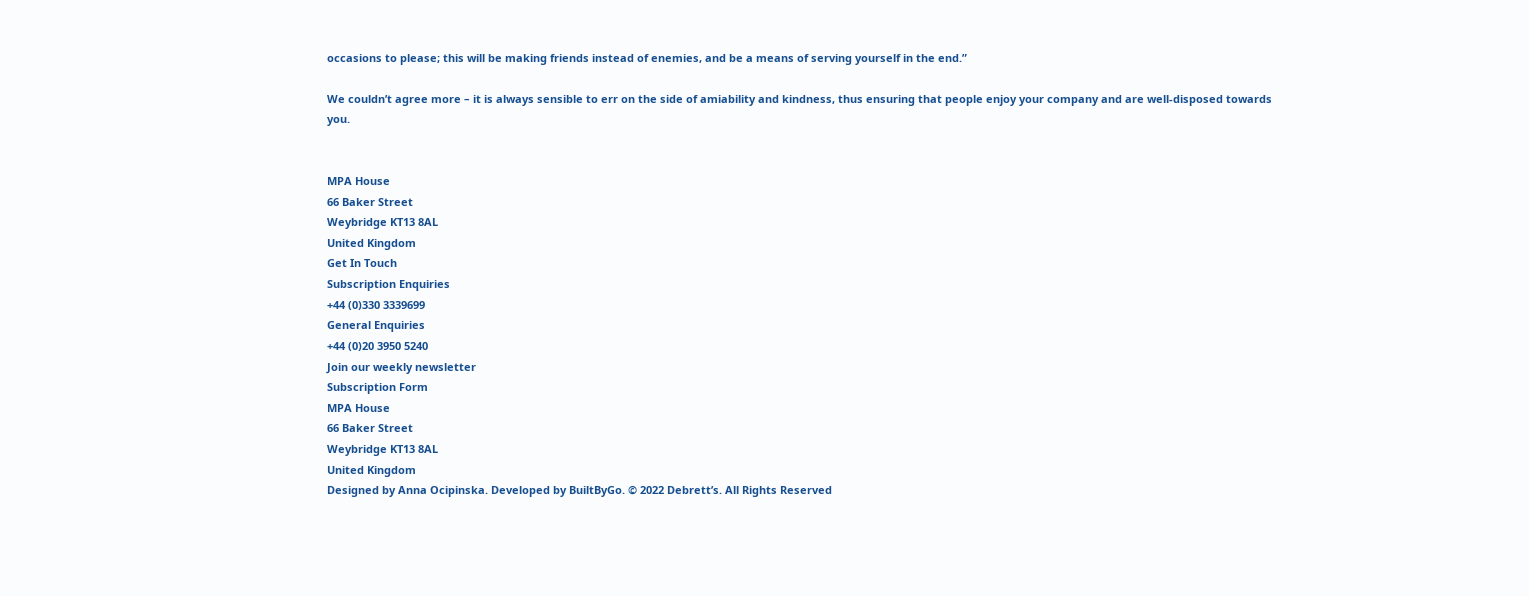occasions to please; this will be making friends instead of enemies, and be a means of serving yourself in the end.”

We couldn’t agree more – it is always sensible to err on the side of amiability and kindness, thus ensuring that people enjoy your company and are well-disposed towards you.


MPA House
66 Baker Street
Weybridge KT13 8AL
United Kingdom
Get In Touch
Subscription Enquiries
+44 (0)330 3339699
General Enquiries
+44 (0)20 3950 5240
Join our weekly newsletter
Subscription Form
MPA House
66 Baker Street
Weybridge KT13 8AL
United Kingdom
Designed by Anna Ocipinska. Developed by BuiltByGo. © 2022 Debrett’s. All Rights Reserved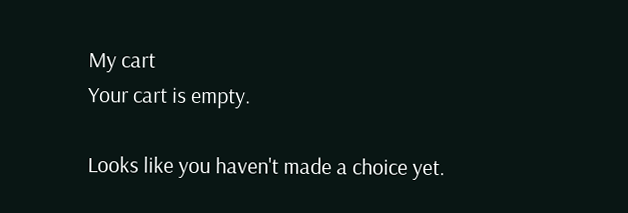My cart
Your cart is empty.

Looks like you haven't made a choice yet.